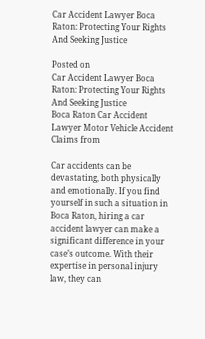Car Accident Lawyer Boca Raton: Protecting Your Rights And Seeking Justice

Posted on
Car Accident Lawyer Boca Raton: Protecting Your Rights And Seeking Justice
Boca Raton Car Accident Lawyer Motor Vehicle Accident Claims from

Car accidents can be devastating, both physically and emotionally. If you find yourself in such a situation in Boca Raton, hiring a car accident lawyer can make a significant difference in your case’s outcome. With their expertise in personal injury law, they can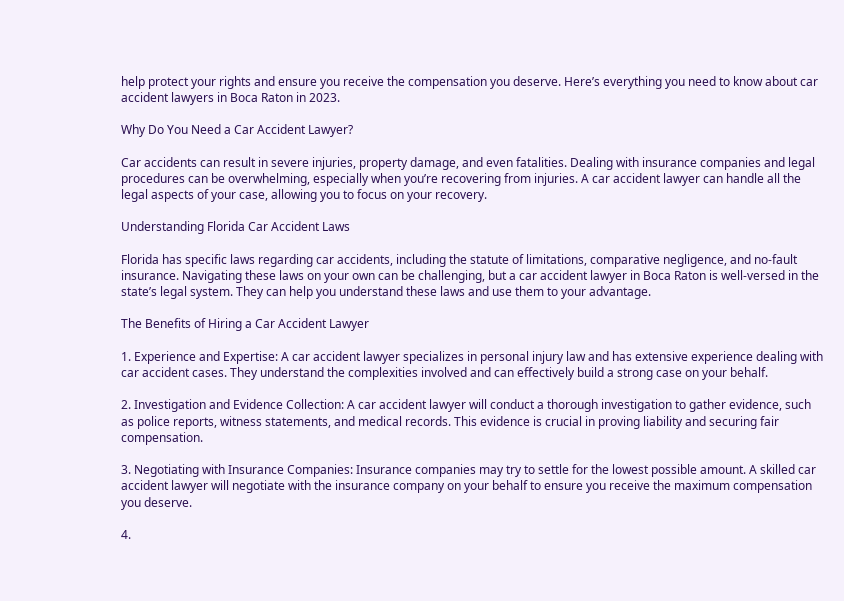help protect your rights and ensure you receive the compensation you deserve. Here’s everything you need to know about car accident lawyers in Boca Raton in 2023.

Why Do You Need a Car Accident Lawyer?

Car accidents can result in severe injuries, property damage, and even fatalities. Dealing with insurance companies and legal procedures can be overwhelming, especially when you’re recovering from injuries. A car accident lawyer can handle all the legal aspects of your case, allowing you to focus on your recovery.

Understanding Florida Car Accident Laws

Florida has specific laws regarding car accidents, including the statute of limitations, comparative negligence, and no-fault insurance. Navigating these laws on your own can be challenging, but a car accident lawyer in Boca Raton is well-versed in the state’s legal system. They can help you understand these laws and use them to your advantage.

The Benefits of Hiring a Car Accident Lawyer

1. Experience and Expertise: A car accident lawyer specializes in personal injury law and has extensive experience dealing with car accident cases. They understand the complexities involved and can effectively build a strong case on your behalf.

2. Investigation and Evidence Collection: A car accident lawyer will conduct a thorough investigation to gather evidence, such as police reports, witness statements, and medical records. This evidence is crucial in proving liability and securing fair compensation.

3. Negotiating with Insurance Companies: Insurance companies may try to settle for the lowest possible amount. A skilled car accident lawyer will negotiate with the insurance company on your behalf to ensure you receive the maximum compensation you deserve.

4.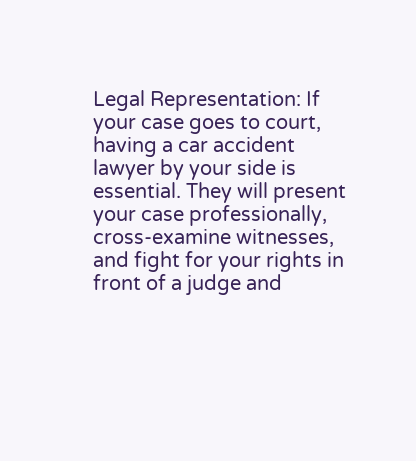Legal Representation: If your case goes to court, having a car accident lawyer by your side is essential. They will present your case professionally, cross-examine witnesses, and fight for your rights in front of a judge and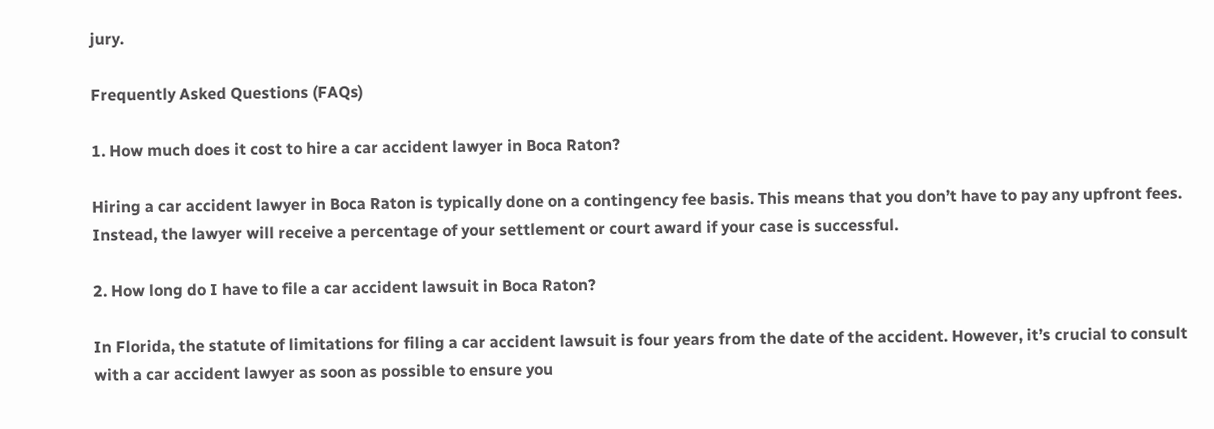jury.

Frequently Asked Questions (FAQs)

1. How much does it cost to hire a car accident lawyer in Boca Raton?

Hiring a car accident lawyer in Boca Raton is typically done on a contingency fee basis. This means that you don’t have to pay any upfront fees. Instead, the lawyer will receive a percentage of your settlement or court award if your case is successful.

2. How long do I have to file a car accident lawsuit in Boca Raton?

In Florida, the statute of limitations for filing a car accident lawsuit is four years from the date of the accident. However, it’s crucial to consult with a car accident lawyer as soon as possible to ensure you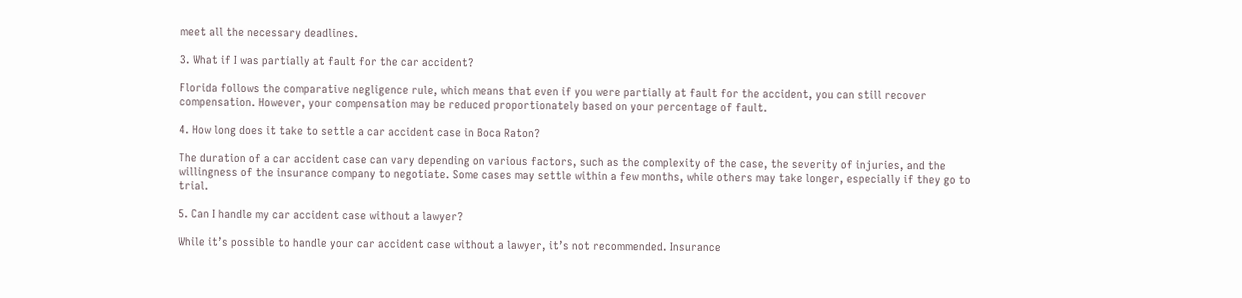meet all the necessary deadlines.

3. What if I was partially at fault for the car accident?

Florida follows the comparative negligence rule, which means that even if you were partially at fault for the accident, you can still recover compensation. However, your compensation may be reduced proportionately based on your percentage of fault.

4. How long does it take to settle a car accident case in Boca Raton?

The duration of a car accident case can vary depending on various factors, such as the complexity of the case, the severity of injuries, and the willingness of the insurance company to negotiate. Some cases may settle within a few months, while others may take longer, especially if they go to trial.

5. Can I handle my car accident case without a lawyer?

While it’s possible to handle your car accident case without a lawyer, it’s not recommended. Insurance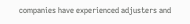companies have experienced adjusters and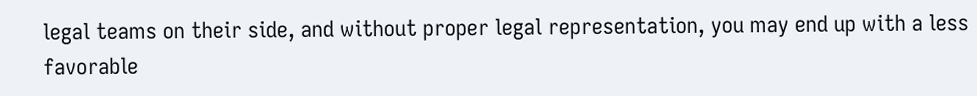legal teams on their side, and without proper legal representation, you may end up with a less favorable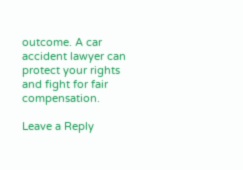outcome. A car accident lawyer can protect your rights and fight for fair compensation.

Leave a Reply